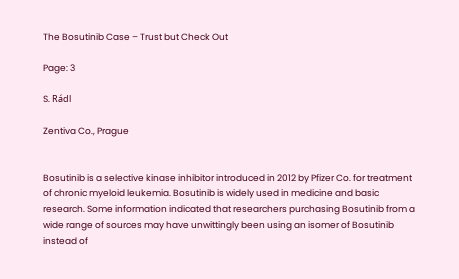The Bosutinib Case – Trust but Check Out

Page: 3

S. Rádl

Zentiva Co., Prague


Bosutinib is a selective kinase inhibitor introduced in 2012 by Pfizer Co. for treatment of chronic myeloid leukemia. Bosutinib is widely used in medicine and basic research. Some information indicated that researchers purchasing Bosutinib from a wide range of sources may have unwittingly been using an isomer of Bosutinib instead of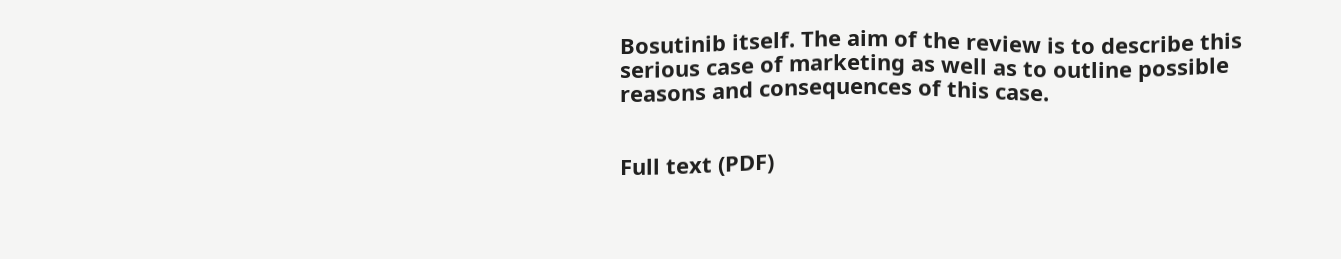Bosutinib itself. The aim of the review is to describe this serious case of marketing as well as to outline possible reasons and consequences of this case.


Full text (PDF)